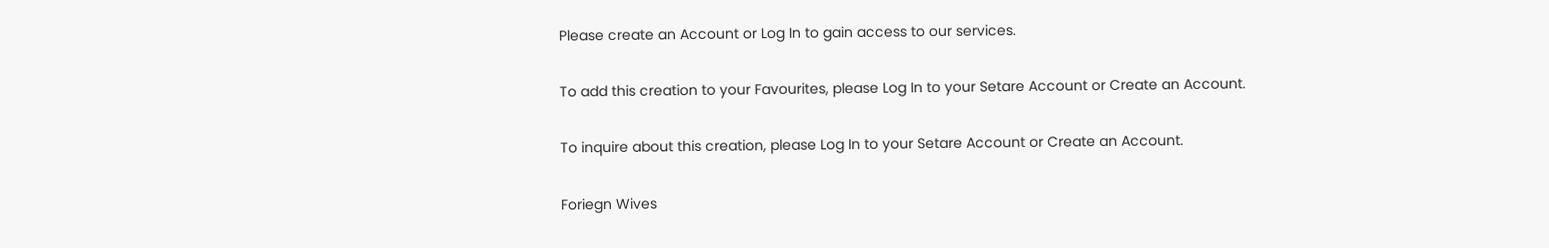Please create an Account or Log In to gain access to our services.

To add this creation to your Favourites, please Log In to your Setare Account or Create an Account.

To inquire about this creation, please Log In to your Setare Account or Create an Account.

Foriegn Wives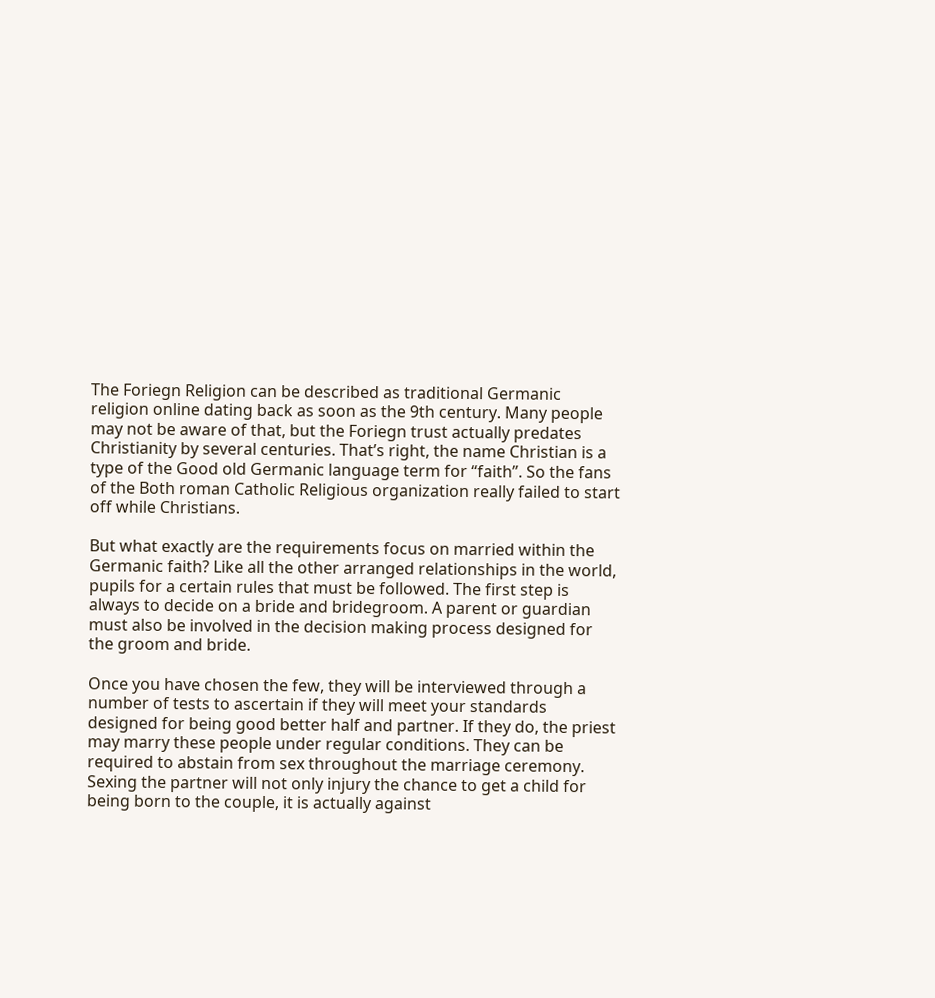The Foriegn Religion can be described as traditional Germanic religion online dating back as soon as the 9th century. Many people may not be aware of that, but the Foriegn trust actually predates Christianity by several centuries. That’s right, the name Christian is a type of the Good old Germanic language term for “faith”. So the fans of the Both roman Catholic Religious organization really failed to start off while Christians.

But what exactly are the requirements focus on married within the Germanic faith? Like all the other arranged relationships in the world, pupils for a certain rules that must be followed. The first step is always to decide on a bride and bridegroom. A parent or guardian must also be involved in the decision making process designed for the groom and bride.

Once you have chosen the few, they will be interviewed through a number of tests to ascertain if they will meet your standards designed for being good better half and partner. If they do, the priest may marry these people under regular conditions. They can be required to abstain from sex throughout the marriage ceremony. Sexing the partner will not only injury the chance to get a child for being born to the couple, it is actually against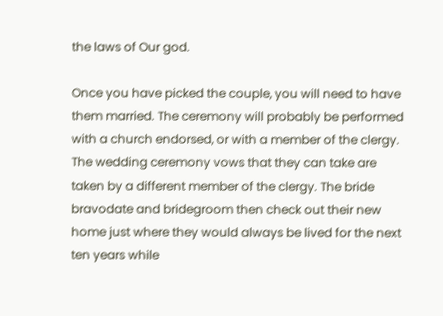the laws of Our god.

Once you have picked the couple, you will need to have them married. The ceremony will probably be performed with a church endorsed, or with a member of the clergy. The wedding ceremony vows that they can take are taken by a different member of the clergy. The bride bravodate and bridegroom then check out their new home just where they would always be lived for the next ten years while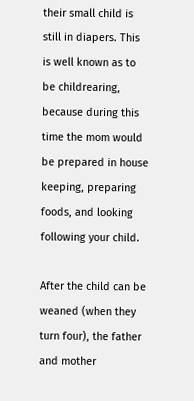their small child is still in diapers. This is well known as to be childrearing, because during this time the mom would be prepared in house keeping, preparing foods, and looking following your child.

After the child can be weaned (when they turn four), the father and mother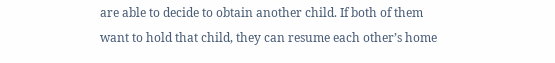are able to decide to obtain another child. If both of them want to hold that child, they can resume each other’s home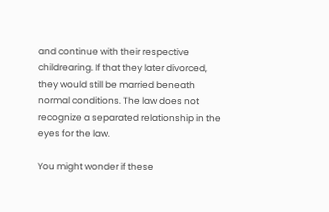and continue with their respective childrearing. If that they later divorced, they would still be married beneath normal conditions. The law does not recognize a separated relationship in the eyes for the law.

You might wonder if these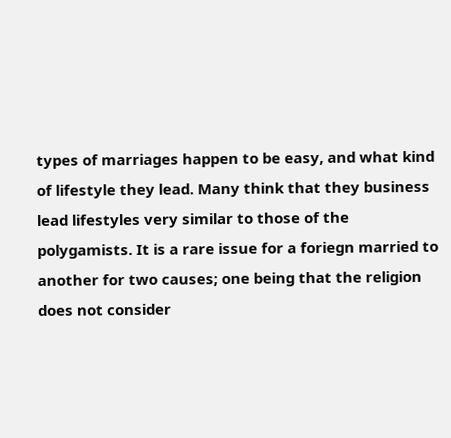types of marriages happen to be easy, and what kind of lifestyle they lead. Many think that they business lead lifestyles very similar to those of the polygamists. It is a rare issue for a foriegn married to another for two causes; one being that the religion does not consider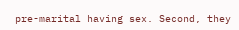pre-marital having sex. Second, they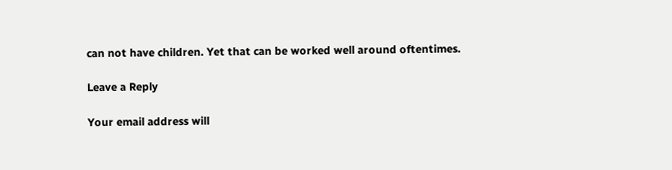can not have children. Yet that can be worked well around oftentimes.

Leave a Reply

Your email address will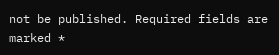not be published. Required fields are marked *